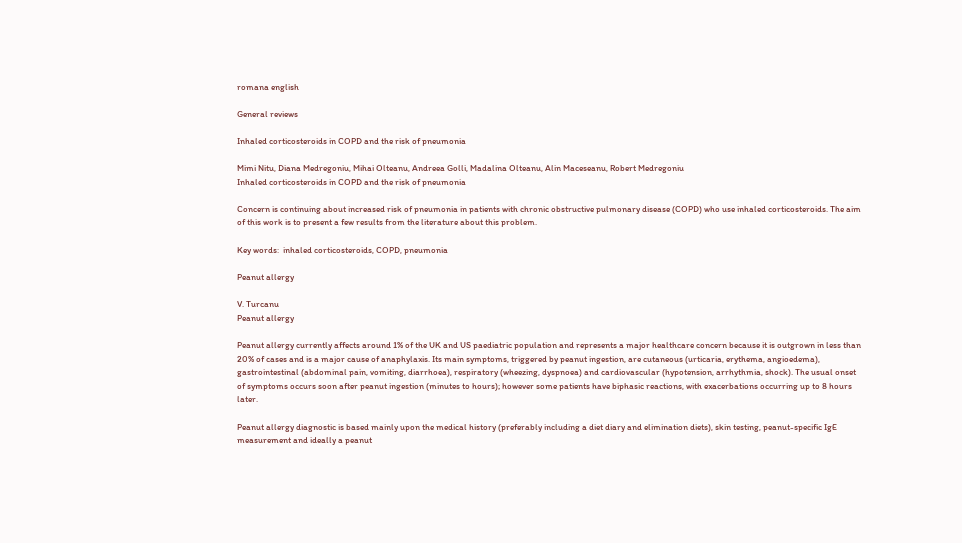romana english

General reviews

Inhaled corticosteroids in COPD and the risk of pneumonia

Mimi Nitu, Diana Medregoniu, Mihai Olteanu, Andreea Golli, Madalina Olteanu, Alin Maceseanu, Robert Medregoniu
Inhaled corticosteroids in COPD and the risk of pneumonia

Concern is continuing about increased risk of pneumonia in patients with chronic obstructive pulmonary disease (COPD) who use inhaled corticosteroids. The aim of this work is to present a few results from the literature about this problem.

Key words:  inhaled corticosteroids, COPD, pneumonia

Peanut allergy

V. Turcanu
Peanut allergy

Peanut allergy currently affects around 1% of the UK and US paediatric population and represents a major healthcare concern because it is outgrown in less than 20% of cases and is a major cause of anaphylaxis. Its main symptoms, triggered by peanut ingestion, are cutaneous (urticaria, erythema, angioedema), gastrointestinal (abdominal pain, vomiting, diarrhoea), respiratory (wheezing, dyspnoea) and cardiovascular (hypotension, arrhythmia, shock). The usual onset of symptoms occurs soon after peanut ingestion (minutes to hours); however some patients have biphasic reactions, with exacerbations occurring up to 8 hours later.

Peanut allergy diagnostic is based mainly upon the medical history (preferably including a diet diary and elimination diets), skin testing, peanut-specific IgE measurement and ideally a peanut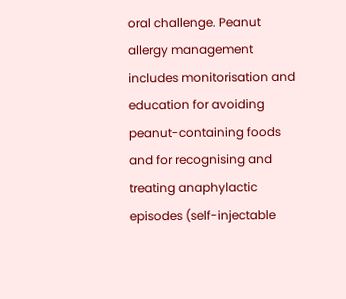oral challenge. Peanut allergy management includes monitorisation and education for avoiding peanut-containing foods and for recognising and treating anaphylactic episodes (self-injectable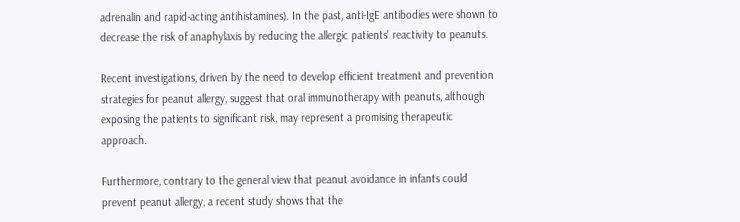adrenalin and rapid-acting antihistamines). In the past, anti-IgE antibodies were shown to decrease the risk of anaphylaxis by reducing the allergic patients' reactivity to peanuts.

Recent investigations, driven by the need to develop efficient treatment and prevention strategies for peanut allergy, suggest that oral immunotherapy with peanuts, although exposing the patients to significant risk, may represent a promising therapeutic approach.

Furthermore, contrary to the general view that peanut avoidance in infants could prevent peanut allergy, a recent study shows that the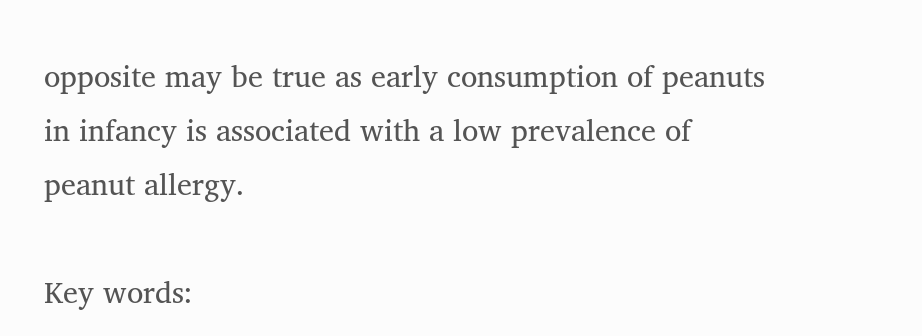opposite may be true as early consumption of peanuts in infancy is associated with a low prevalence of peanut allergy.

Key words: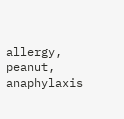allergy, peanut, anaphylaxis